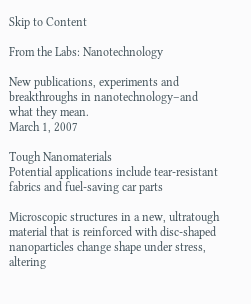Skip to Content

From the Labs: Nanotechnology

New publications, experiments and breakthroughs in nanotechnology–and what they mean.
March 1, 2007

Tough Nanomaterials
Potential applications include tear-resistant fabrics and fuel-saving car parts

Microscopic structures in a new, ultratough material that is reinforced with disc-shaped nanoparticles change shape under stress, altering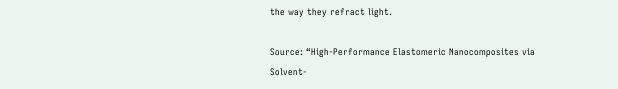the way they refract light.

Source: “High-Performance Elastomeric Nanocomposites via Solvent-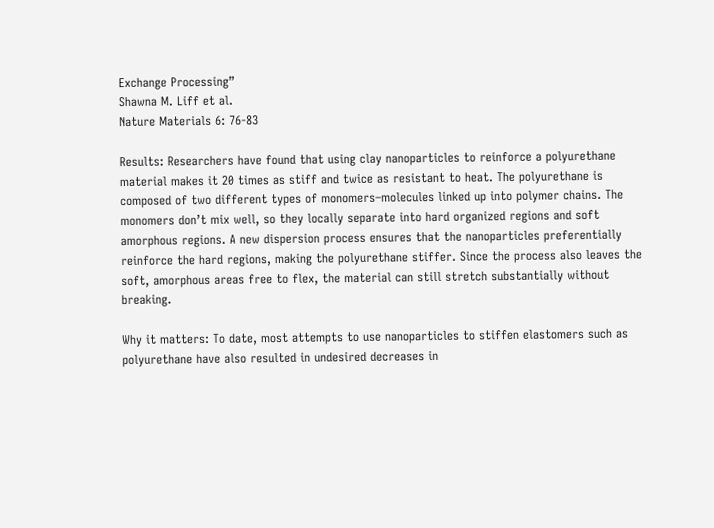Exchange Processing”
Shawna M. Liff et al.
Nature Materials 6: 76-83

Results: Researchers have found that using clay nanoparticles to reinforce a polyurethane material makes it 20 times as stiff and twice as resistant to heat. The polyurethane is composed of two different types of monomers–molecules linked up into polymer chains. The monomers don’t mix well, so they locally separate into hard organized regions and soft amorphous regions. A new dispersion process ensures that the nanoparticles preferentially reinforce the hard regions, making the polyurethane stiffer. Since the process also leaves the soft, amorphous areas free to flex, the material can still stretch substantially without breaking.

Why it matters: To date, most attempts to use nanoparticles to stiffen elastomers such as polyurethane have also resulted in undesired decreases in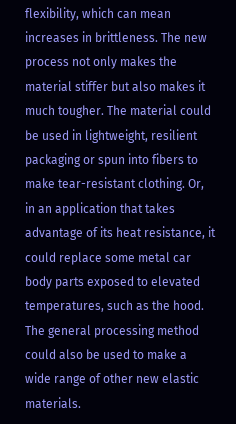flexibility, which can mean increases in brittleness. The new process not only makes the material stiffer but also makes it much tougher. The material could be used in lightweight, resilient packaging or spun into fibers to make tear-resistant clothing. Or, in an application that takes advantage of its heat resistance, it could replace some metal car body parts exposed to elevated temperatures, such as the hood. The general processing method could also be used to make a wide range of other new elastic materials.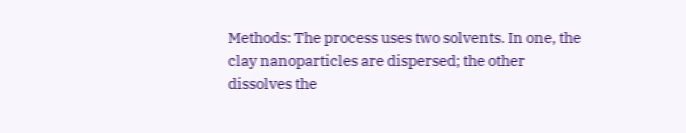Methods: The process uses two solvents. In one, the clay nanoparticles are dispersed; the other dissolves the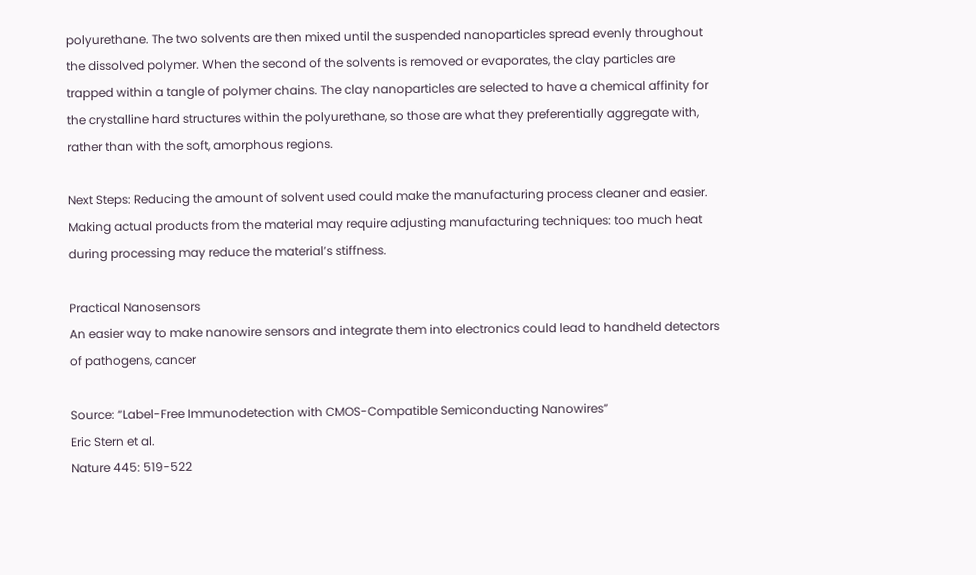polyurethane. The two solvents are then mixed until the suspended nanoparticles spread evenly throughout the dissolved polymer. When the second of the solvents is removed or evaporates, the clay particles are trapped within a tangle of polymer chains. The clay nanoparticles are selected to have a chemical affinity for the crystalline hard structures within the polyurethane, so those are what they preferentially aggregate with, rather than with the soft, amorphous regions.

Next Steps: Reducing the amount of solvent used could make the manufacturing process cleaner and easier. Making actual products from the material may require adjusting manufacturing techniques: too much heat during processing may reduce the material’s stiffness.

Practical Nanosensors
An easier way to make nanowire sensors and integrate them into electronics could lead to handheld detectors of pathogens, cancer

Source: “Label-Free Immunodetection with CMOS-Compatible Semiconducting Nanowires”
Eric Stern et al.
Nature 445: 519-522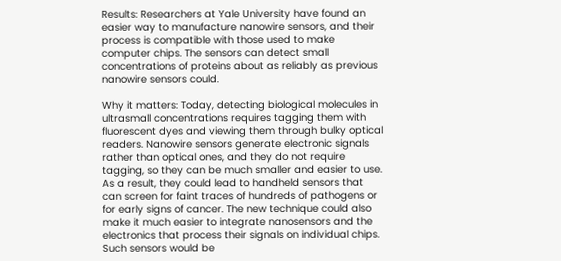Results: Researchers at Yale University have found an easier way to manufacture nanowire sensors, and their process is compatible with those used to make computer chips. The sensors can detect small concentrations of proteins about as reliably as previous nanowire sensors could.

Why it matters: Today, detecting biological molecules in ultrasmall concentrations requires tagging them with fluorescent dyes and viewing them through bulky optical readers. Nanowire sensors generate electronic signals rather than optical ones, and they do not require tagging, so they can be much smaller and easier to use. As a result, they could lead to handheld sensors that can screen for faint traces of hundreds of pathogens or for early signs of cancer. The new technique could also make it much easier to integrate nanosensors and the electronics that process their signals on individual chips. Such sensors would be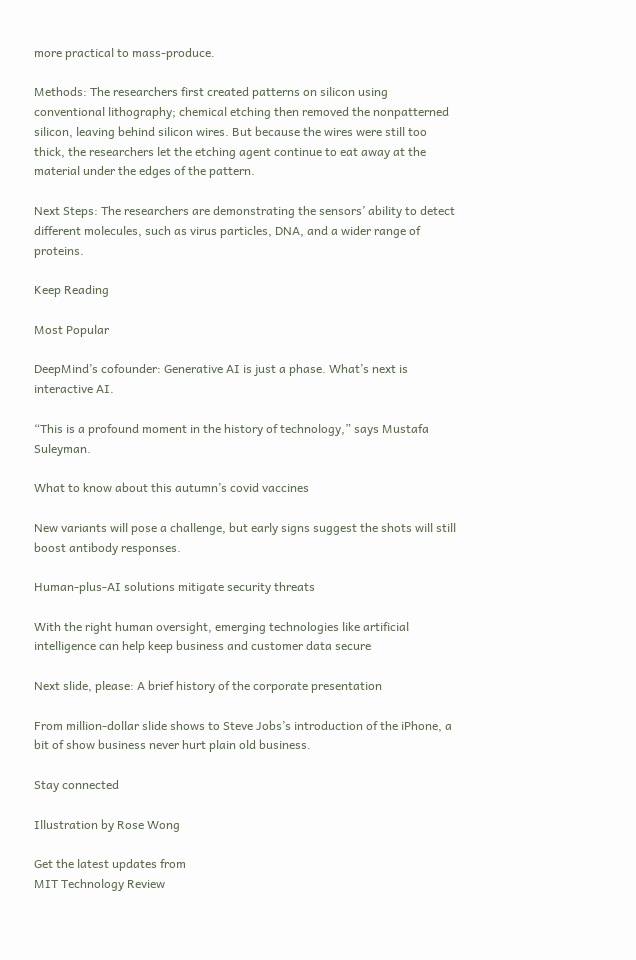more practical to mass-produce.

Methods: The researchers first created patterns on silicon using conventional lithography; chemical etching then removed the nonpatterned silicon, leaving behind silicon wires. But because the wires were still too thick, the researchers let the etching agent continue to eat away at the material under the edges of the pattern.

Next Steps: The researchers are demonstrating the sensors’ ability to detect different molecules, such as virus particles, DNA, and a wider range of proteins.

Keep Reading

Most Popular

DeepMind’s cofounder: Generative AI is just a phase. What’s next is interactive AI.

“This is a profound moment in the history of technology,” says Mustafa Suleyman.

What to know about this autumn’s covid vaccines

New variants will pose a challenge, but early signs suggest the shots will still boost antibody responses.

Human-plus-AI solutions mitigate security threats

With the right human oversight, emerging technologies like artificial intelligence can help keep business and customer data secure

Next slide, please: A brief history of the corporate presentation

From million-dollar slide shows to Steve Jobs’s introduction of the iPhone, a bit of show business never hurt plain old business.

Stay connected

Illustration by Rose Wong

Get the latest updates from
MIT Technology Review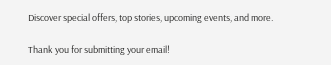Discover special offers, top stories, upcoming events, and more.

Thank you for submitting your email!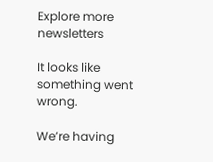Explore more newsletters

It looks like something went wrong.

We’re having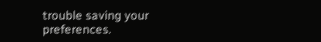trouble saving your preferences.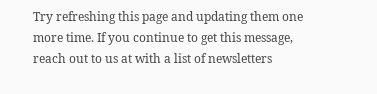Try refreshing this page and updating them one more time. If you continue to get this message, reach out to us at with a list of newsletters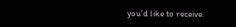you’d like to receive.